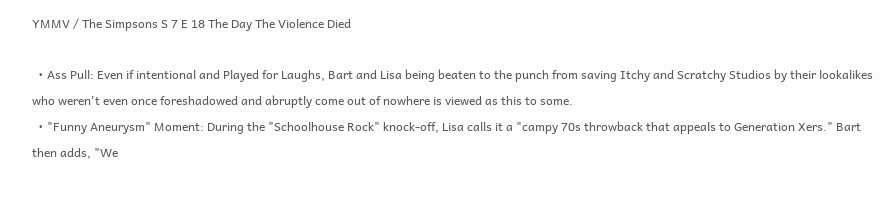YMMV / The Simpsons S 7 E 18 The Day The Violence Died

  • Ass Pull: Even if intentional and Played for Laughs, Bart and Lisa being beaten to the punch from saving Itchy and Scratchy Studios by their lookalikes who weren't even once foreshadowed and abruptly come out of nowhere is viewed as this to some.
  • "Funny Aneurysm" Moment: During the "Schoolhouse Rock" knock-off, Lisa calls it a "campy 70s throwback that appeals to Generation Xers." Bart then adds, "We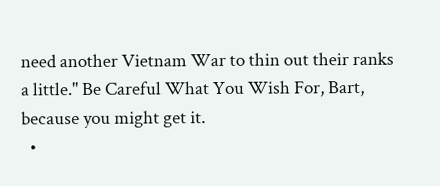need another Vietnam War to thin out their ranks a little." Be Careful What You Wish For, Bart, because you might get it.
  •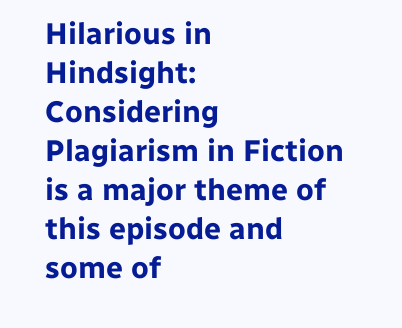Hilarious in Hindsight: Considering Plagiarism in Fiction is a major theme of this episode and some of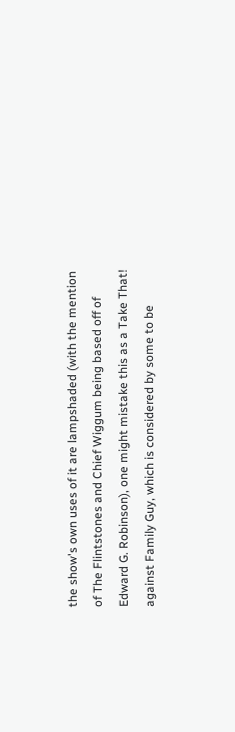the show's own uses of it are lampshaded (with the mention of The Flintstones and Chief Wiggum being based off of Edward G. Robinson), one might mistake this as a Take That! against Family Guy, which is considered by some to be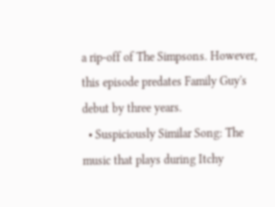a rip-off of The Simpsons. However, this episode predates Family Guy's debut by three years.
  • Suspiciously Similar Song: The music that plays during Itchy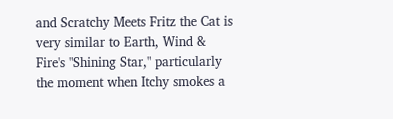and Scratchy Meets Fritz the Cat is very similar to Earth, Wind & Fire's "Shining Star," particularly the moment when Itchy smokes a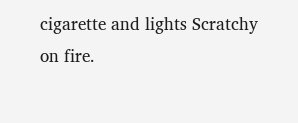cigarette and lights Scratchy on fire.